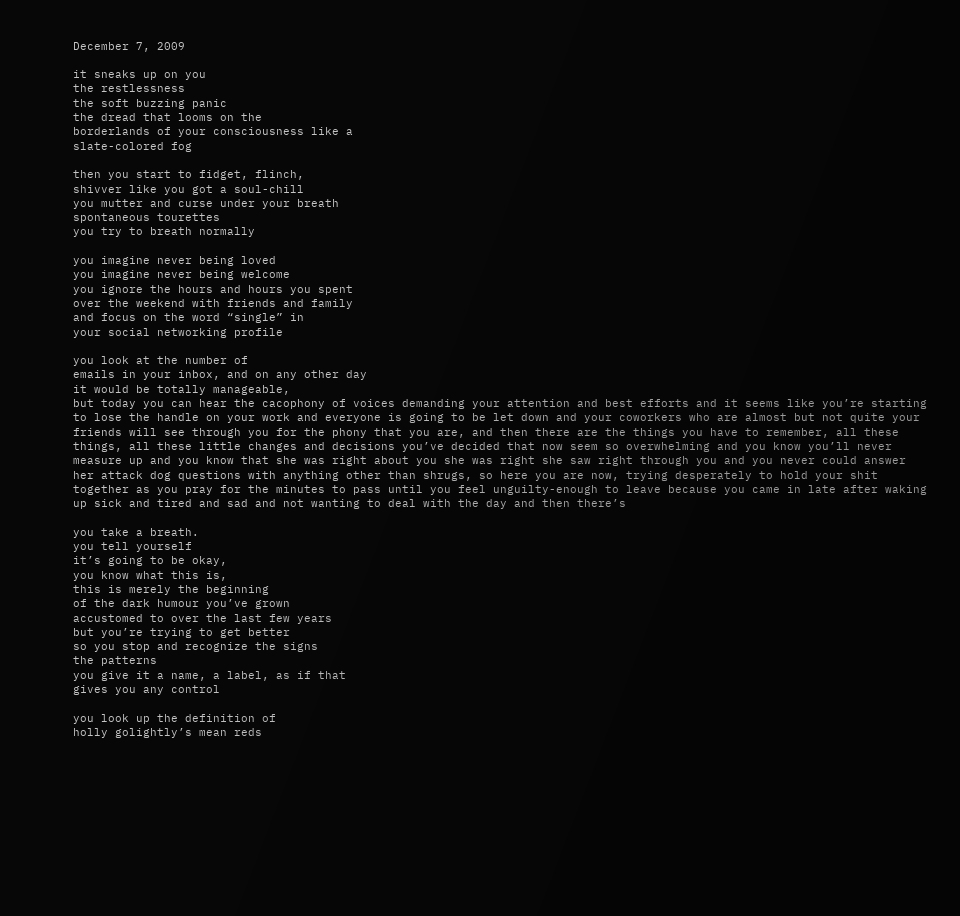December 7, 2009

it sneaks up on you
the restlessness
the soft buzzing panic
the dread that looms on the
borderlands of your consciousness like a
slate-colored fog

then you start to fidget, flinch,
shivver like you got a soul-chill
you mutter and curse under your breath
spontaneous tourettes
you try to breath normally

you imagine never being loved
you imagine never being welcome
you ignore the hours and hours you spent
over the weekend with friends and family
and focus on the word “single” in
your social networking profile

you look at the number of
emails in your inbox, and on any other day
it would be totally manageable,
but today you can hear the cacophony of voices demanding your attention and best efforts and it seems like you’re starting to lose the handle on your work and everyone is going to be let down and your coworkers who are almost but not quite your friends will see through you for the phony that you are, and then there are the things you have to remember, all these things, all these little changes and decisions you’ve decided that now seem so overwhelming and you know you’ll never measure up and you know that she was right about you she was right she saw right through you and you never could answer her attack dog questions with anything other than shrugs, so here you are now, trying desperately to hold your shit together as you pray for the minutes to pass until you feel unguilty-enough to leave because you came in late after waking up sick and tired and sad and not wanting to deal with the day and then there’s

you take a breath.
you tell yourself
it’s going to be okay,
you know what this is,
this is merely the beginning
of the dark humour you’ve grown
accustomed to over the last few years
but you’re trying to get better
so you stop and recognize the signs
the patterns
you give it a name, a label, as if that
gives you any control

you look up the definition of
holly golightly’s mean reds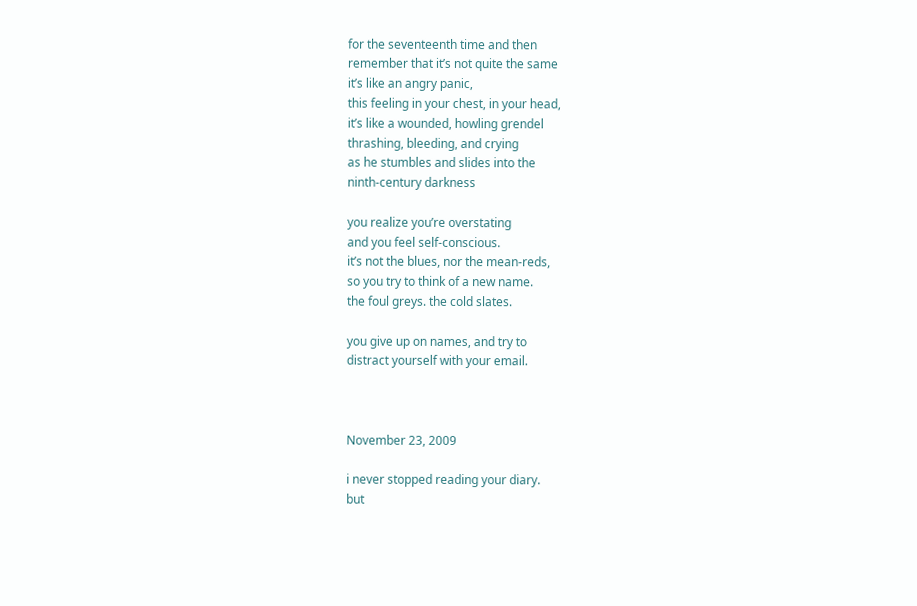for the seventeenth time and then
remember that it’s not quite the same
it’s like an angry panic,
this feeling in your chest, in your head,
it’s like a wounded, howling grendel
thrashing, bleeding, and crying
as he stumbles and slides into the
ninth-century darkness

you realize you’re overstating
and you feel self-conscious.
it’s not the blues, nor the mean-reds,
so you try to think of a new name.
the foul greys. the cold slates.

you give up on names, and try to
distract yourself with your email.



November 23, 2009

i never stopped reading your diary.
but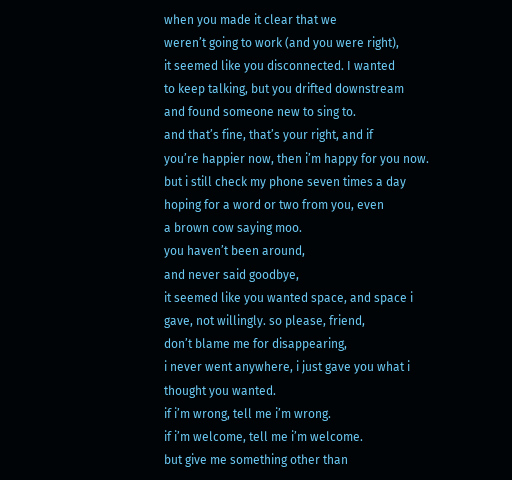when you made it clear that we
weren’t going to work (and you were right),
it seemed like you disconnected. I wanted
to keep talking, but you drifted downstream
and found someone new to sing to.
and that’s fine, that’s your right, and if
you’re happier now, then i’m happy for you now.
but i still check my phone seven times a day
hoping for a word or two from you, even
a brown cow saying moo.
you haven’t been around,
and never said goodbye,
it seemed like you wanted space, and space i
gave, not willingly. so please, friend,
don’t blame me for disappearing,
i never went anywhere, i just gave you what i
thought you wanted.
if i’m wrong, tell me i’m wrong.
if i’m welcome, tell me i’m welcome.
but give me something other than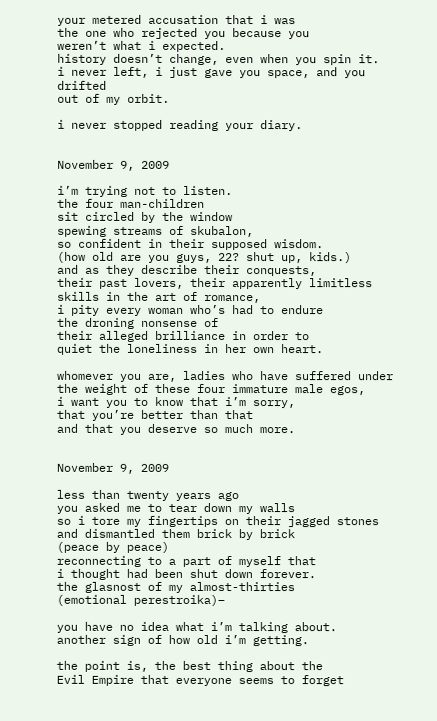your metered accusation that i was
the one who rejected you because you
weren’t what i expected.
history doesn’t change, even when you spin it.
i never left, i just gave you space, and you drifted
out of my orbit.

i never stopped reading your diary.


November 9, 2009

i’m trying not to listen.
the four man-children
sit circled by the window
spewing streams of skubalon,
so confident in their supposed wisdom.
(how old are you guys, 22? shut up, kids.)
and as they describe their conquests,
their past lovers, their apparently limitless
skills in the art of romance,
i pity every woman who’s had to endure
the droning nonsense of
their alleged brilliance in order to
quiet the loneliness in her own heart.

whomever you are, ladies who have suffered under
the weight of these four immature male egos,
i want you to know that i’m sorry,
that you’re better than that
and that you deserve so much more.


November 9, 2009

less than twenty years ago
you asked me to tear down my walls
so i tore my fingertips on their jagged stones
and dismantled them brick by brick
(peace by peace)
reconnecting to a part of myself that
i thought had been shut down forever.
the glasnost of my almost-thirties
(emotional perestroika)–

you have no idea what i’m talking about.
another sign of how old i’m getting.

the point is, the best thing about the
Evil Empire that everyone seems to forget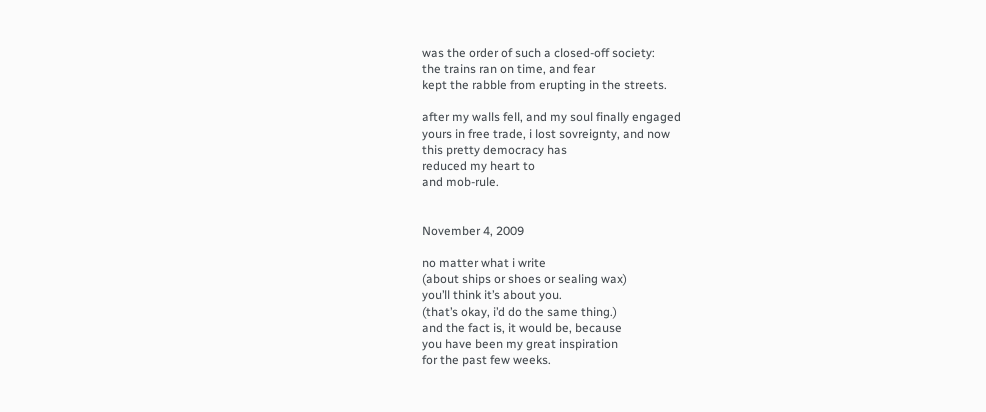was the order of such a closed-off society:
the trains ran on time, and fear
kept the rabble from erupting in the streets.

after my walls fell, and my soul finally engaged
yours in free trade, i lost sovreignty, and now
this pretty democracy has
reduced my heart to
and mob-rule.


November 4, 2009

no matter what i write
(about ships or shoes or sealing wax)
you’ll think it’s about you.
(that’s okay, i’d do the same thing.)
and the fact is, it would be, because
you have been my great inspiration
for the past few weeks.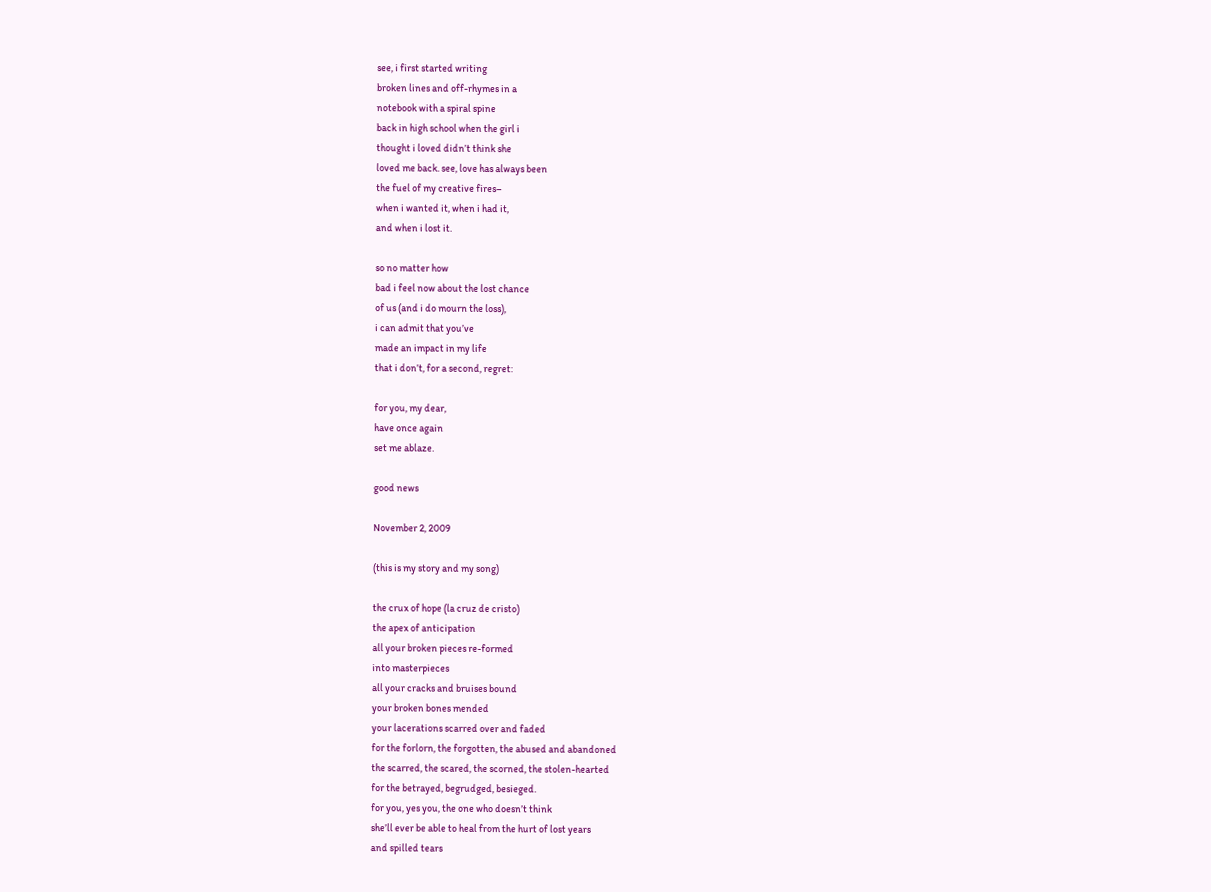see, i first started writing
broken lines and off-rhymes in a
notebook with a spiral spine
back in high school when the girl i
thought i loved didn’t think she
loved me back. see, love has always been
the fuel of my creative fires–
when i wanted it, when i had it,
and when i lost it.

so no matter how
bad i feel now about the lost chance
of us (and i do mourn the loss),
i can admit that you’ve
made an impact in my life
that i don’t, for a second, regret:

for you, my dear,
have once again
set me ablaze.

good news

November 2, 2009

(this is my story and my song)

the crux of hope (la cruz de cristo)
the apex of anticipation
all your broken pieces re-formed
into masterpieces
all your cracks and bruises bound
your broken bones mended
your lacerations scarred over and faded
for the forlorn, the forgotten, the abused and abandoned
the scarred, the scared, the scorned, the stolen-hearted
for the betrayed, begrudged, besieged.
for you, yes you, the one who doesn’t think
she’ll ever be able to heal from the hurt of lost years
and spilled tears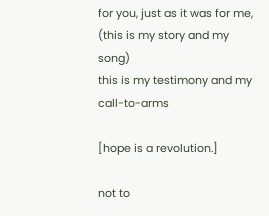for you, just as it was for me,
(this is my story and my song)
this is my testimony and my call-to-arms

[hope is a revolution.]

not to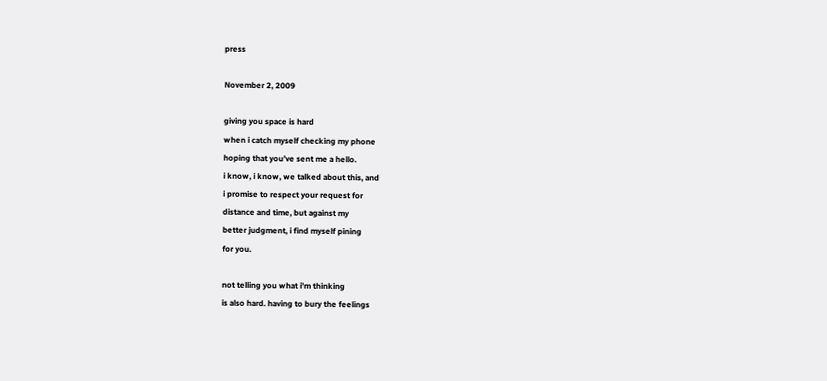press

November 2, 2009

giving you space is hard
when i catch myself checking my phone
hoping that you’ve sent me a hello.
i know, i know, we talked about this, and
i promise to respect your request for
distance and time, but against my
better judgment, i find myself pining
for you.

not telling you what i’m thinking
is also hard. having to bury the feelings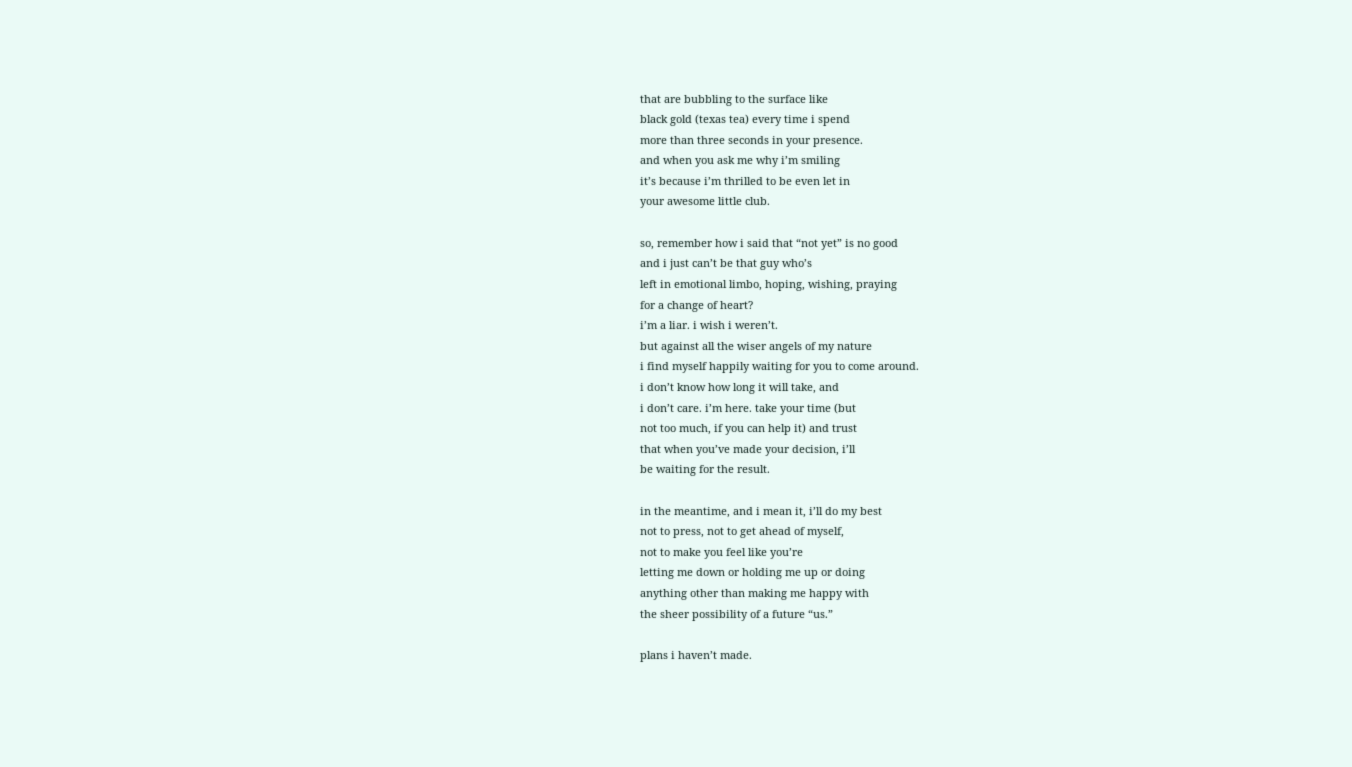that are bubbling to the surface like
black gold (texas tea) every time i spend
more than three seconds in your presence.
and when you ask me why i’m smiling
it’s because i’m thrilled to be even let in
your awesome little club.

so, remember how i said that “not yet” is no good
and i just can’t be that guy who’s
left in emotional limbo, hoping, wishing, praying
for a change of heart?
i’m a liar. i wish i weren’t.
but against all the wiser angels of my nature
i find myself happily waiting for you to come around.
i don’t know how long it will take, and
i don’t care. i’m here. take your time (but
not too much, if you can help it) and trust
that when you’ve made your decision, i’ll
be waiting for the result.

in the meantime, and i mean it, i’ll do my best
not to press, not to get ahead of myself,
not to make you feel like you’re
letting me down or holding me up or doing
anything other than making me happy with
the sheer possibility of a future “us.”

plans i haven’t made.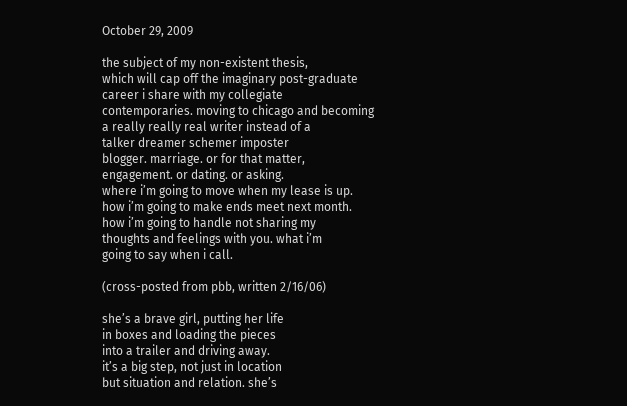October 29, 2009

the subject of my non-existent thesis,
which will cap off the imaginary post-graduate
career i share with my collegiate
contemporaries. moving to chicago and becoming
a really really real writer instead of a
talker dreamer schemer imposter
blogger. marriage. or for that matter,
engagement. or dating. or asking.
where i’m going to move when my lease is up.
how i’m going to make ends meet next month.
how i’m going to handle not sharing my
thoughts and feelings with you. what i’m
going to say when i call.

(cross-posted from pbb, written 2/16/06)

she’s a brave girl, putting her life
in boxes and loading the pieces
into a trailer and driving away.
it’s a big step, not just in location
but situation and relation. she’s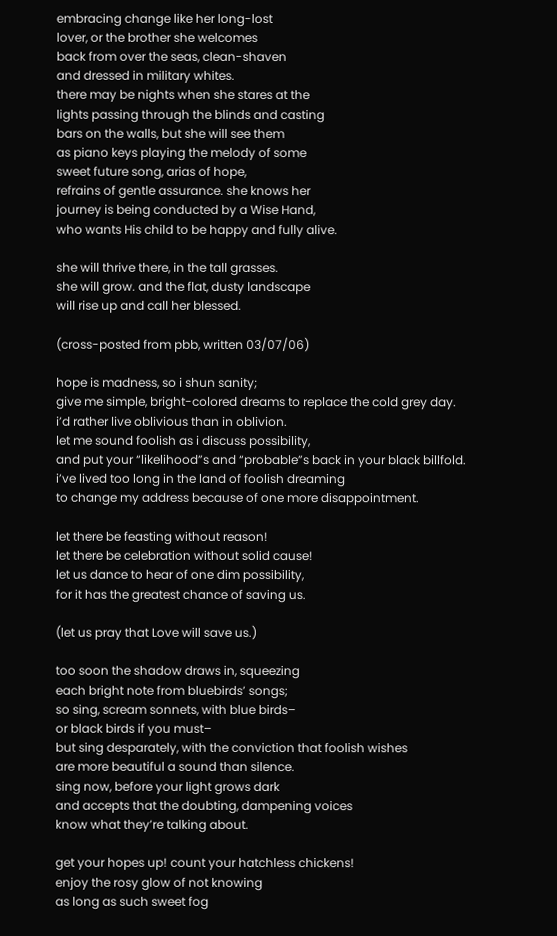embracing change like her long-lost
lover, or the brother she welcomes
back from over the seas, clean-shaven
and dressed in military whites.
there may be nights when she stares at the
lights passing through the blinds and casting
bars on the walls, but she will see them
as piano keys playing the melody of some
sweet future song, arias of hope,
refrains of gentle assurance. she knows her
journey is being conducted by a Wise Hand,
who wants His child to be happy and fully alive.

she will thrive there, in the tall grasses.
she will grow. and the flat, dusty landscape
will rise up and call her blessed.

(cross-posted from pbb, written 03/07/06)

hope is madness, so i shun sanity;
give me simple, bright-colored dreams to replace the cold grey day.
i’d rather live oblivious than in oblivion.
let me sound foolish as i discuss possibility,
and put your “likelihood”s and “probable”s back in your black billfold.
i’ve lived too long in the land of foolish dreaming
to change my address because of one more disappointment.

let there be feasting without reason!
let there be celebration without solid cause!
let us dance to hear of one dim possibility,
for it has the greatest chance of saving us.

(let us pray that Love will save us.)

too soon the shadow draws in, squeezing
each bright note from bluebirds’ songs;
so sing, scream sonnets, with blue birds–
or black birds if you must–
but sing desparately, with the conviction that foolish wishes
are more beautiful a sound than silence.
sing now, before your light grows dark
and accepts that the doubting, dampening voices
know what they’re talking about.

get your hopes up! count your hatchless chickens!
enjoy the rosy glow of not knowing
as long as such sweet fog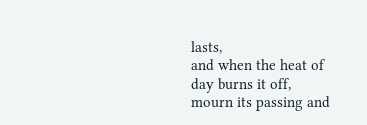lasts,
and when the heat of day burns it off,
mourn its passing and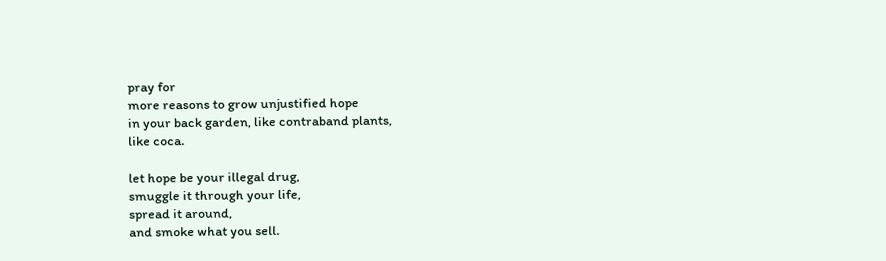pray for
more reasons to grow unjustified hope
in your back garden, like contraband plants,
like coca.

let hope be your illegal drug,
smuggle it through your life,
spread it around,
and smoke what you sell.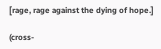[rage, rage against the dying of hope.]

(cross-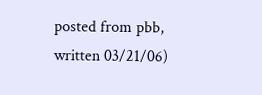posted from pbb, written 03/21/06)